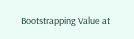Bootstrapping Value at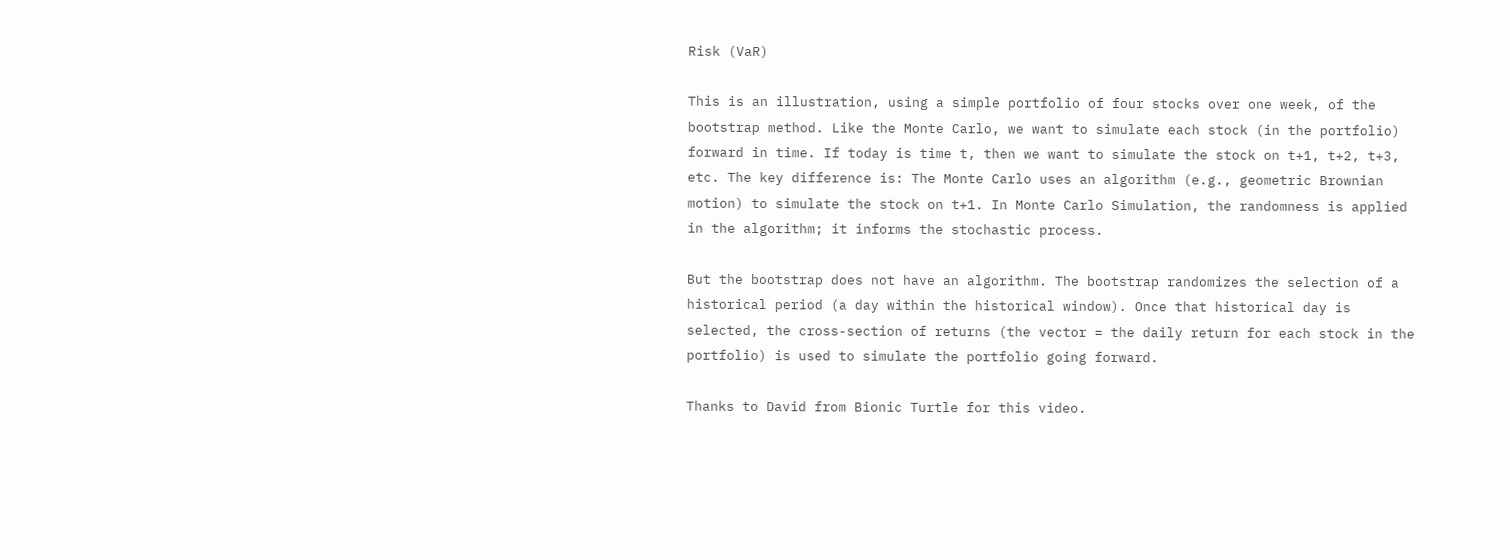Risk (VaR)

This is an illustration, using a simple portfolio of four stocks over one week, of the bootstrap method. Like the Monte Carlo, we want to simulate each stock (in the portfolio) forward in time. If today is time t, then we want to simulate the stock on t+1, t+2, t+3, etc. The key difference is: The Monte Carlo uses an algorithm (e.g., geometric Brownian motion) to simulate the stock on t+1. In Monte Carlo Simulation, the randomness is applied in the algorithm; it informs the stochastic process.

But the bootstrap does not have an algorithm. The bootstrap randomizes the selection of a historical period (a day within the historical window). Once that historical day is selected, the cross-section of returns (the vector = the daily return for each stock in the portfolio) is used to simulate the portfolio going forward.

Thanks to David from Bionic Turtle for this video.